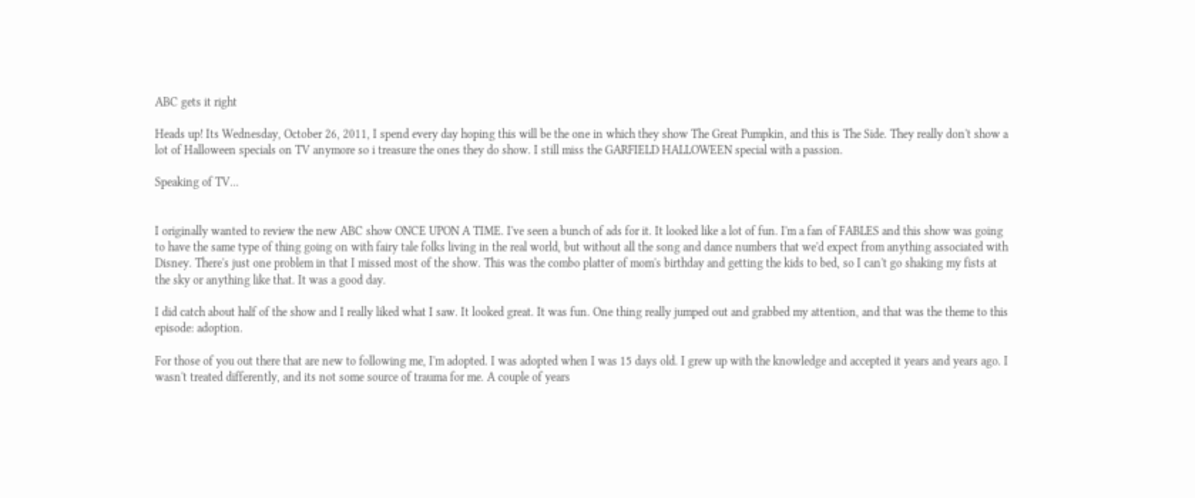ABC gets it right

Heads up! Its Wednesday, October 26, 2011, I spend every day hoping this will be the one in which they show The Great Pumpkin, and this is The Side. They really don't show a lot of Halloween specials on TV anymore so i treasure the ones they do show. I still miss the GARFIELD HALLOWEEN special with a passion.

Speaking of TV...


I originally wanted to review the new ABC show ONCE UPON A TIME. I've seen a bunch of ads for it. It looked like a lot of fun. I'm a fan of FABLES and this show was going to have the same type of thing going on with fairy tale folks living in the real world, but without all the song and dance numbers that we'd expect from anything associated with Disney. There's just one problem in that I missed most of the show. This was the combo platter of mom's birthday and getting the kids to bed, so I can't go shaking my fists at the sky or anything like that. It was a good day.

I did catch about half of the show and I really liked what I saw. It looked great. It was fun. One thing really jumped out and grabbed my attention, and that was the theme to this episode: adoption.

For those of you out there that are new to following me, I'm adopted. I was adopted when I was 15 days old. I grew up with the knowledge and accepted it years and years ago. I wasn't treated differently, and its not some source of trauma for me. A couple of years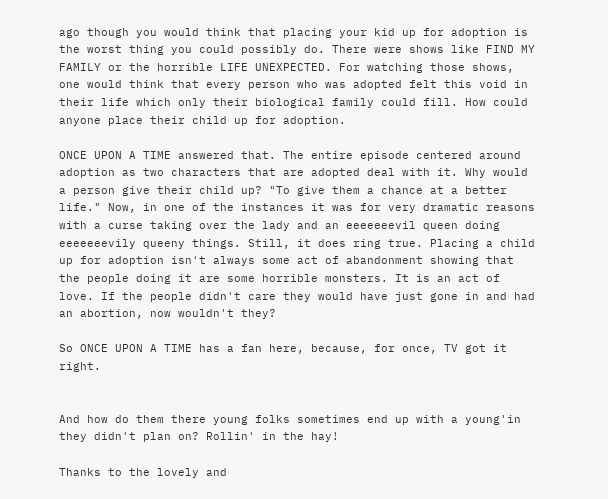ago though you would think that placing your kid up for adoption is the worst thing you could possibly do. There were shows like FIND MY FAMILY or the horrible LIFE UNEXPECTED. For watching those shows, one would think that every person who was adopted felt this void in their life which only their biological family could fill. How could anyone place their child up for adoption.

ONCE UPON A TIME answered that. The entire episode centered around adoption as two characters that are adopted deal with it. Why would a person give their child up? "To give them a chance at a better life." Now, in one of the instances it was for very dramatic reasons with a curse taking over the lady and an eeeeeeevil queen doing eeeeeeevily queeny things. Still, it does ring true. Placing a child up for adoption isn't always some act of abandonment showing that the people doing it are some horrible monsters. It is an act of love. If the people didn't care they would have just gone in and had an abortion, now wouldn't they?

So ONCE UPON A TIME has a fan here, because, for once, TV got it right.


And how do them there young folks sometimes end up with a young'in they didn't plan on? Rollin' in the hay!

Thanks to the lovely and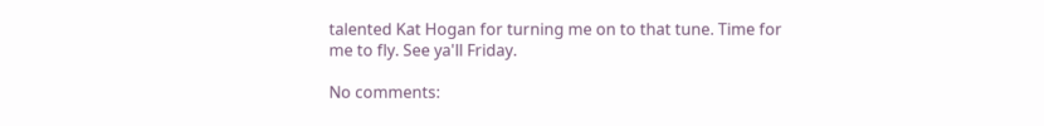talented Kat Hogan for turning me on to that tune. Time for me to fly. See ya'll Friday.

No comments: